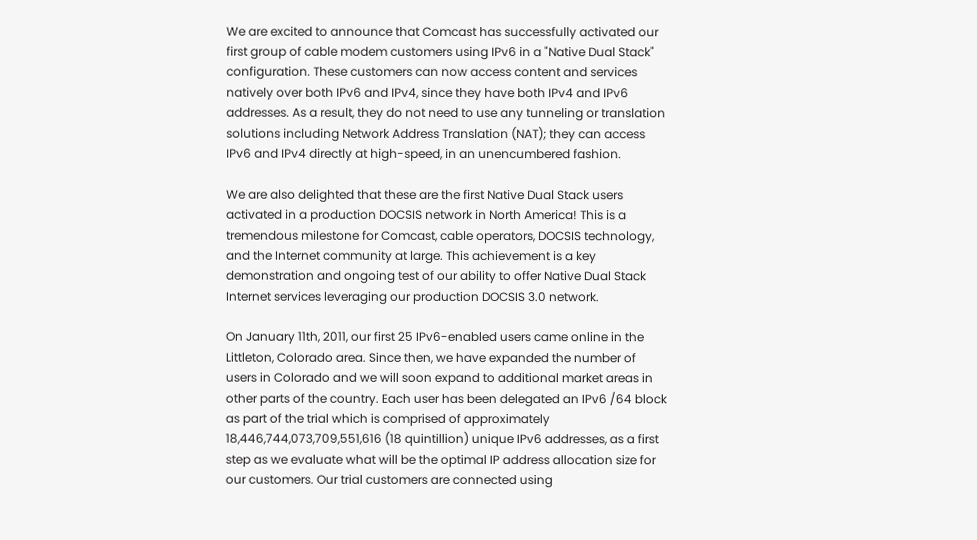We are excited to announce that Comcast has successfully activated our first group of cable modem customers using IPv6 in a "Native Dual Stack" configuration. These customers can now access content and services natively over both IPv6 and IPv4, since they have both IPv4 and IPv6 addresses. As a result, they do not need to use any tunneling or translation solutions including Network Address Translation (NAT); they can access IPv6 and IPv4 directly at high-speed, in an unencumbered fashion.

We are also delighted that these are the first Native Dual Stack users activated in a production DOCSIS network in North America! This is a tremendous milestone for Comcast, cable operators, DOCSIS technology, and the Internet community at large. This achievement is a key demonstration and ongoing test of our ability to offer Native Dual Stack Internet services leveraging our production DOCSIS 3.0 network.

On January 11th, 2011, our first 25 IPv6-enabled users came online in the Littleton, Colorado area. Since then, we have expanded the number of users in Colorado and we will soon expand to additional market areas in other parts of the country. Each user has been delegated an IPv6 /64 block as part of the trial which is comprised of approximately 18,446,744,073,709,551,616 (18 quintillion) unique IPv6 addresses, as a first step as we evaluate what will be the optimal IP address allocation size for our customers. Our trial customers are connected using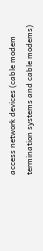access network devices (cable modem termination systems and cable modems)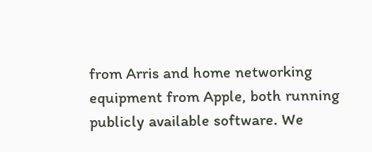from Arris and home networking equipment from Apple, both running publicly available software. We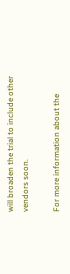will broaden the trial to include other vendors soon.

For more information about the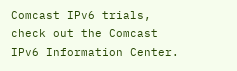Comcast IPv6 trials, check out the Comcast IPv6 Information Center.